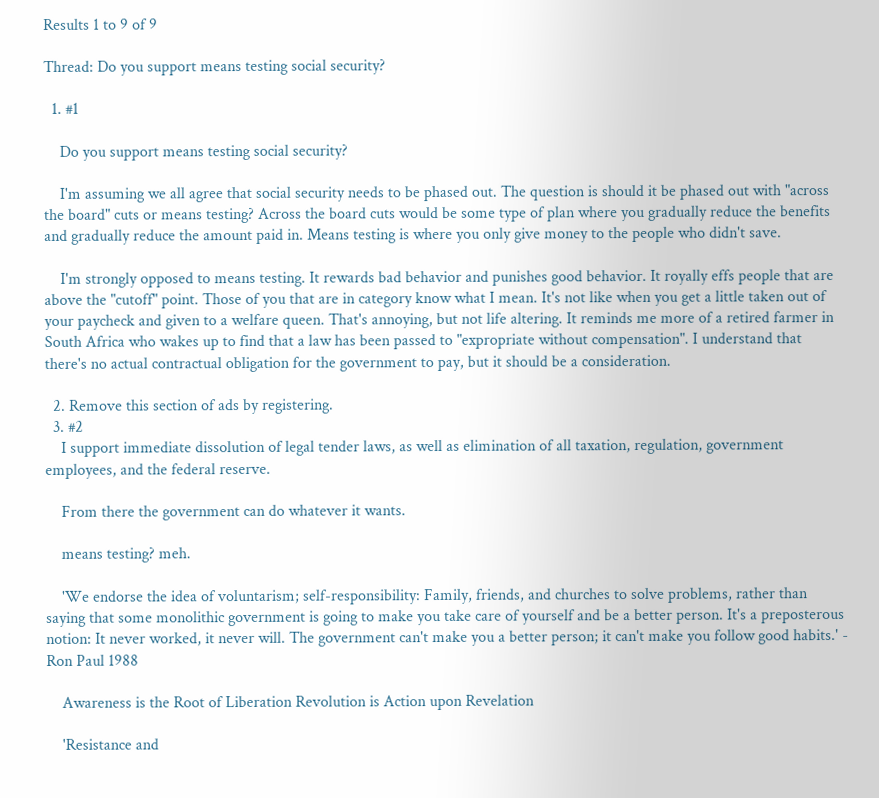Results 1 to 9 of 9

Thread: Do you support means testing social security?

  1. #1

    Do you support means testing social security?

    I'm assuming we all agree that social security needs to be phased out. The question is should it be phased out with "across the board" cuts or means testing? Across the board cuts would be some type of plan where you gradually reduce the benefits and gradually reduce the amount paid in. Means testing is where you only give money to the people who didn't save.

    I'm strongly opposed to means testing. It rewards bad behavior and punishes good behavior. It royally effs people that are above the "cutoff" point. Those of you that are in category know what I mean. It's not like when you get a little taken out of your paycheck and given to a welfare queen. That's annoying, but not life altering. It reminds me more of a retired farmer in South Africa who wakes up to find that a law has been passed to "expropriate without compensation". I understand that there's no actual contractual obligation for the government to pay, but it should be a consideration.

  2. Remove this section of ads by registering.
  3. #2
    I support immediate dissolution of legal tender laws, as well as elimination of all taxation, regulation, government employees, and the federal reserve.

    From there the government can do whatever it wants.

    means testing? meh.

    'We endorse the idea of voluntarism; self-responsibility: Family, friends, and churches to solve problems, rather than saying that some monolithic government is going to make you take care of yourself and be a better person. It's a preposterous notion: It never worked, it never will. The government can't make you a better person; it can't make you follow good habits.' - Ron Paul 1988

    Awareness is the Root of Liberation Revolution is Action upon Revelation

    'Resistance and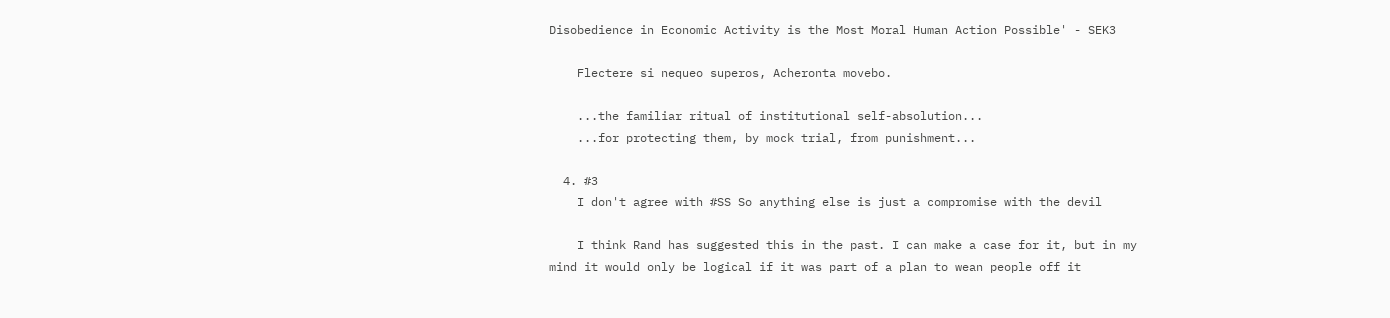Disobedience in Economic Activity is the Most Moral Human Action Possible' - SEK3

    Flectere si nequeo superos, Acheronta movebo.

    ...the familiar ritual of institutional self-absolution...
    ...for protecting them, by mock trial, from punishment...

  4. #3
    I don't agree with #SS So anything else is just a compromise with the devil

    I think Rand has suggested this in the past. I can make a case for it, but in my mind it would only be logical if it was part of a plan to wean people off it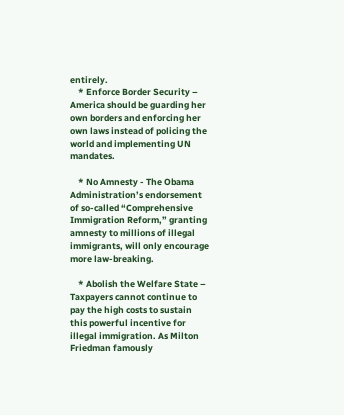entirely.
    * Enforce Border Security – America should be guarding her own borders and enforcing her own laws instead of policing the world and implementing UN mandates.

    * No Amnesty - The Obama Administration’s endorsement of so-called “Comprehensive Immigration Reform,” granting amnesty to millions of illegal immigrants, will only encourage more law-breaking.

    * Abolish the Welfare State – Taxpayers cannot continue to pay the high costs to sustain this powerful incentive for illegal immigration. As Milton Friedman famously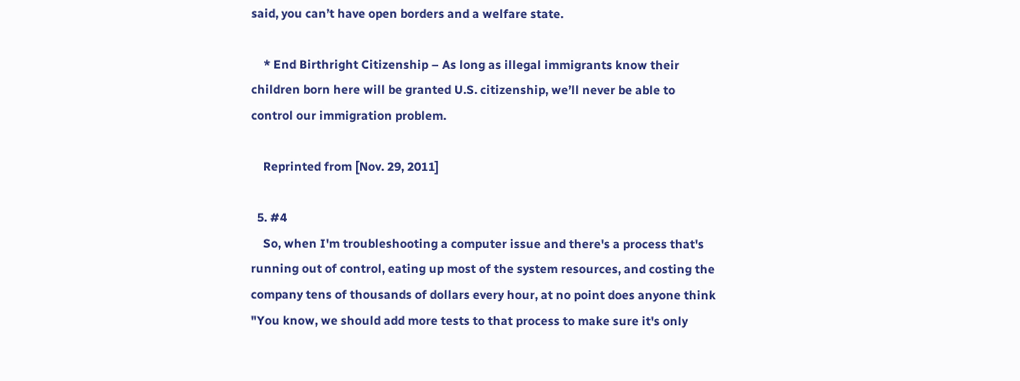said, you can’t have open borders and a welfare state.

    * End Birthright Citizenship – As long as illegal immigrants know their children born here will be granted U.S. citizenship, we’ll never be able to control our immigration problem.

    Reprinted from [Nov. 29, 2011]

  5. #4
    So, when I'm troubleshooting a computer issue and there's a process that's running out of control, eating up most of the system resources, and costing the company tens of thousands of dollars every hour, at no point does anyone think "You know, we should add more tests to that process to make sure it's only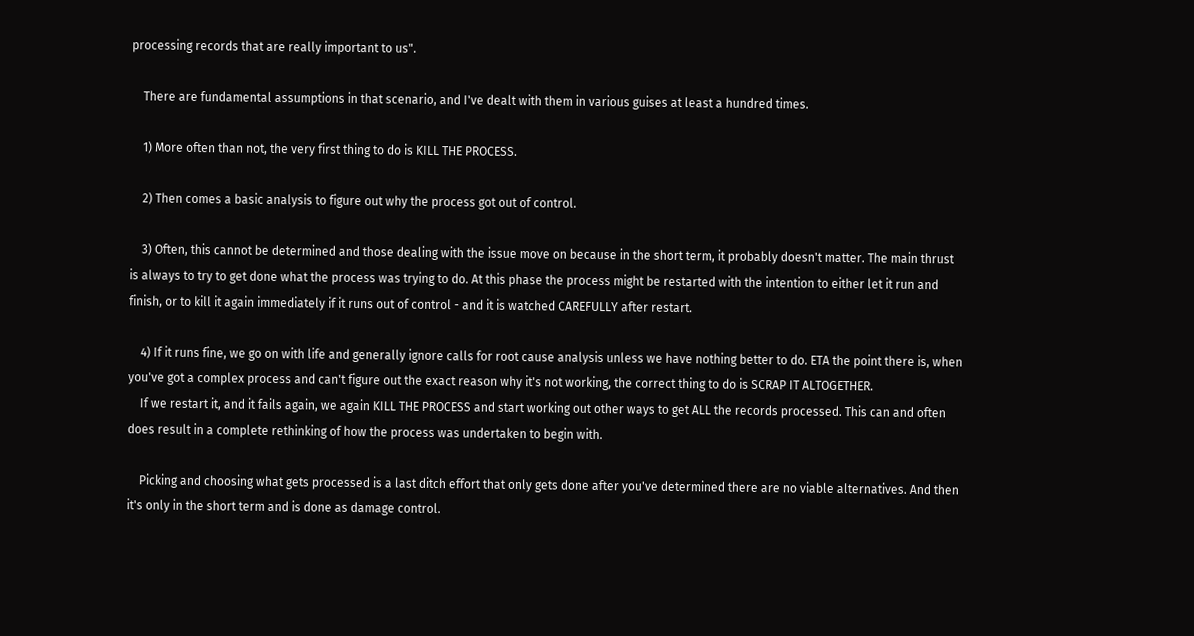processing records that are really important to us".

    There are fundamental assumptions in that scenario, and I've dealt with them in various guises at least a hundred times.

    1) More often than not, the very first thing to do is KILL THE PROCESS.

    2) Then comes a basic analysis to figure out why the process got out of control.

    3) Often, this cannot be determined and those dealing with the issue move on because in the short term, it probably doesn't matter. The main thrust is always to try to get done what the process was trying to do. At this phase the process might be restarted with the intention to either let it run and finish, or to kill it again immediately if it runs out of control - and it is watched CAREFULLY after restart.

    4) If it runs fine, we go on with life and generally ignore calls for root cause analysis unless we have nothing better to do. ETA the point there is, when you've got a complex process and can't figure out the exact reason why it's not working, the correct thing to do is SCRAP IT ALTOGETHER.
    If we restart it, and it fails again, we again KILL THE PROCESS and start working out other ways to get ALL the records processed. This can and often does result in a complete rethinking of how the process was undertaken to begin with.

    Picking and choosing what gets processed is a last ditch effort that only gets done after you've determined there are no viable alternatives. And then it's only in the short term and is done as damage control.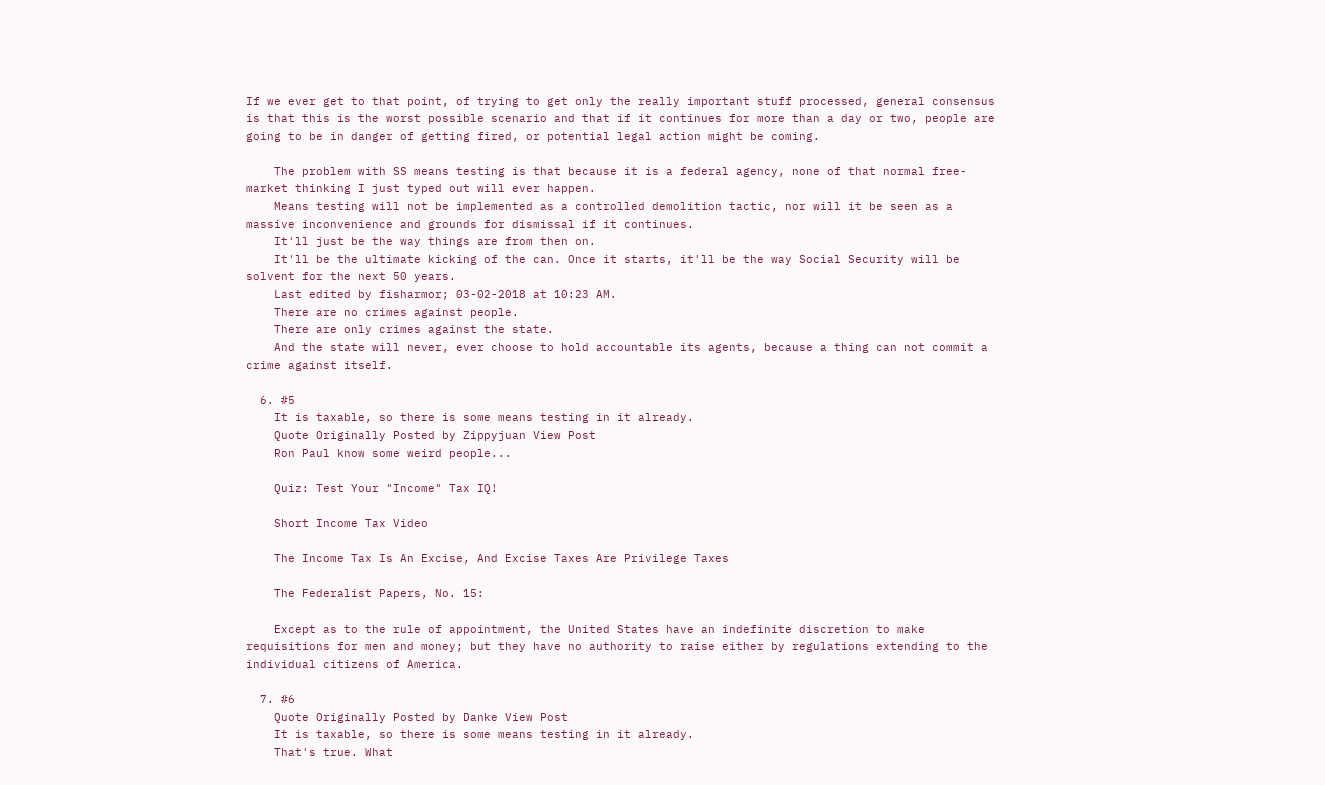If we ever get to that point, of trying to get only the really important stuff processed, general consensus is that this is the worst possible scenario and that if it continues for more than a day or two, people are going to be in danger of getting fired, or potential legal action might be coming.

    The problem with SS means testing is that because it is a federal agency, none of that normal free-market thinking I just typed out will ever happen.
    Means testing will not be implemented as a controlled demolition tactic, nor will it be seen as a massive inconvenience and grounds for dismissal if it continues.
    It'll just be the way things are from then on.
    It'll be the ultimate kicking of the can. Once it starts, it'll be the way Social Security will be solvent for the next 50 years.
    Last edited by fisharmor; 03-02-2018 at 10:23 AM.
    There are no crimes against people.
    There are only crimes against the state.
    And the state will never, ever choose to hold accountable its agents, because a thing can not commit a crime against itself.

  6. #5
    It is taxable, so there is some means testing in it already.
    Quote Originally Posted by Zippyjuan View Post
    Ron Paul know some weird people...

    Quiz: Test Your "Income" Tax IQ!

    Short Income Tax Video

    The Income Tax Is An Excise, And Excise Taxes Are Privilege Taxes

    The Federalist Papers, No. 15:

    Except as to the rule of appointment, the United States have an indefinite discretion to make requisitions for men and money; but they have no authority to raise either by regulations extending to the individual citizens of America.

  7. #6
    Quote Originally Posted by Danke View Post
    It is taxable, so there is some means testing in it already.
    That's true. What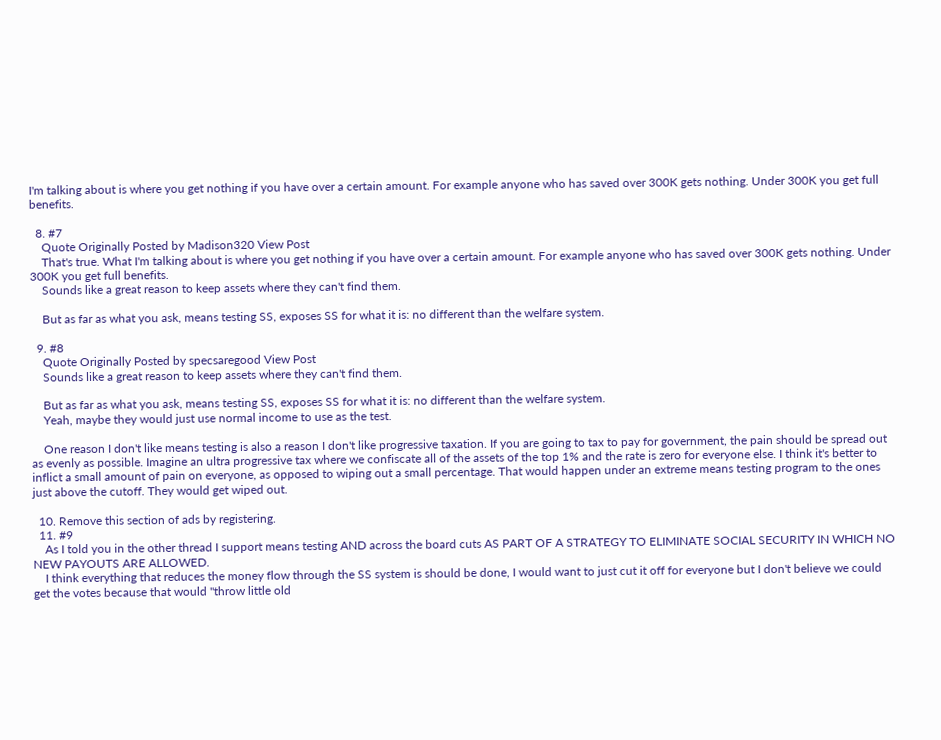I'm talking about is where you get nothing if you have over a certain amount. For example anyone who has saved over 300K gets nothing. Under 300K you get full benefits.

  8. #7
    Quote Originally Posted by Madison320 View Post
    That's true. What I'm talking about is where you get nothing if you have over a certain amount. For example anyone who has saved over 300K gets nothing. Under 300K you get full benefits.
    Sounds like a great reason to keep assets where they can't find them.

    But as far as what you ask, means testing SS, exposes SS for what it is: no different than the welfare system.

  9. #8
    Quote Originally Posted by specsaregood View Post
    Sounds like a great reason to keep assets where they can't find them.

    But as far as what you ask, means testing SS, exposes SS for what it is: no different than the welfare system.
    Yeah, maybe they would just use normal income to use as the test.

    One reason I don't like means testing is also a reason I don't like progressive taxation. If you are going to tax to pay for government, the pain should be spread out as evenly as possible. Imagine an ultra progressive tax where we confiscate all of the assets of the top 1% and the rate is zero for everyone else. I think it's better to inflict a small amount of pain on everyone, as opposed to wiping out a small percentage. That would happen under an extreme means testing program to the ones just above the cutoff. They would get wiped out.

  10. Remove this section of ads by registering.
  11. #9
    As I told you in the other thread I support means testing AND across the board cuts AS PART OF A STRATEGY TO ELIMINATE SOCIAL SECURITY IN WHICH NO NEW PAYOUTS ARE ALLOWED.
    I think everything that reduces the money flow through the SS system is should be done, I would want to just cut it off for everyone but I don't believe we could get the votes because that would "throw little old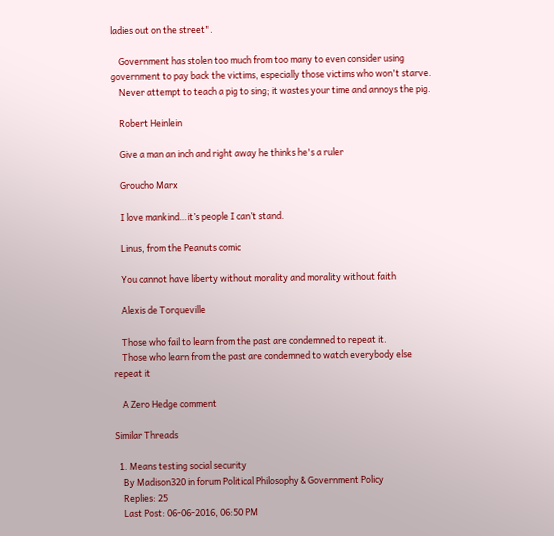ladies out on the street".

    Government has stolen too much from too many to even consider using government to pay back the victims, especially those victims who won't starve.
    Never attempt to teach a pig to sing; it wastes your time and annoys the pig.

    Robert Heinlein

    Give a man an inch and right away he thinks he's a ruler

    Groucho Marx

    I love mankind…it’s people I can’t stand.

    Linus, from the Peanuts comic

    You cannot have liberty without morality and morality without faith

    Alexis de Torqueville

    Those who fail to learn from the past are condemned to repeat it.
    Those who learn from the past are condemned to watch everybody else repeat it

    A Zero Hedge comment

Similar Threads

  1. Means testing social security
    By Madison320 in forum Political Philosophy & Government Policy
    Replies: 25
    Last Post: 06-06-2016, 06:50 PM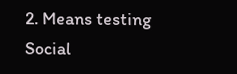2. Means testing Social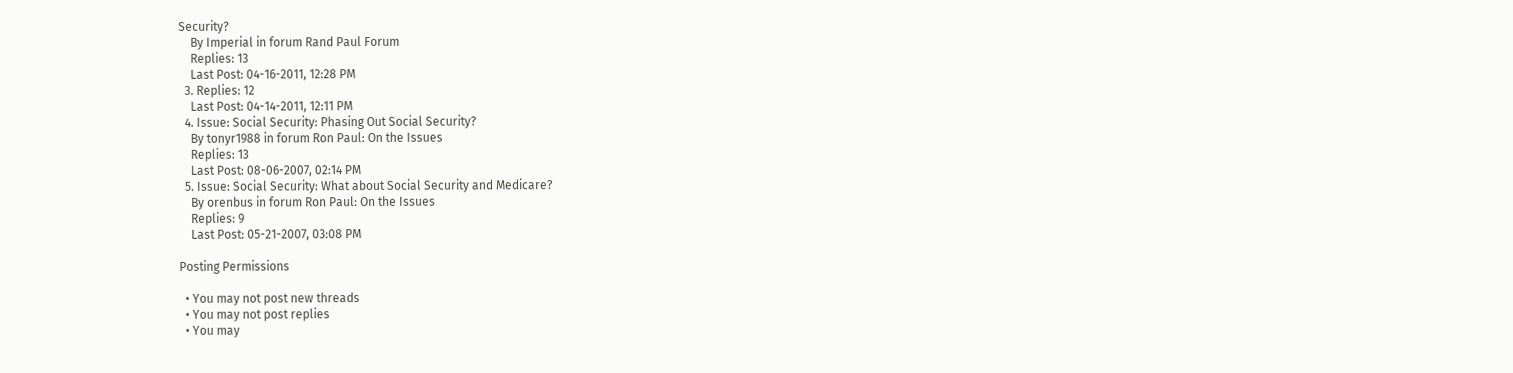Security?
    By Imperial in forum Rand Paul Forum
    Replies: 13
    Last Post: 04-16-2011, 12:28 PM
  3. Replies: 12
    Last Post: 04-14-2011, 12:11 PM
  4. Issue: Social Security: Phasing Out Social Security?
    By tonyr1988 in forum Ron Paul: On the Issues
    Replies: 13
    Last Post: 08-06-2007, 02:14 PM
  5. Issue: Social Security: What about Social Security and Medicare?
    By orenbus in forum Ron Paul: On the Issues
    Replies: 9
    Last Post: 05-21-2007, 03:08 PM

Posting Permissions

  • You may not post new threads
  • You may not post replies
  • You may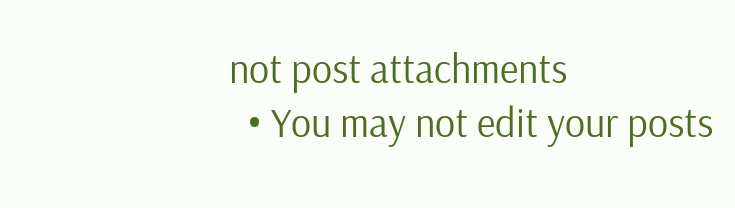not post attachments
  • You may not edit your posts